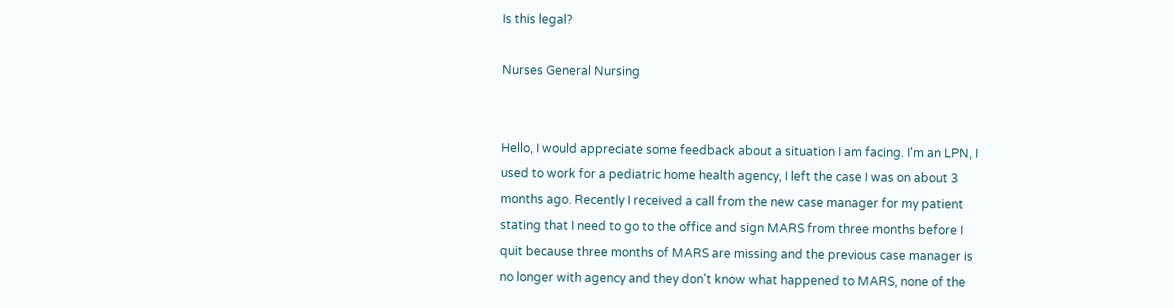Is this legal?

Nurses General Nursing


Hello, I would appreciate some feedback about a situation I am facing. I'm an LPN, I used to work for a pediatric home health agency, I left the case I was on about 3 months ago. Recently I received a call from the new case manager for my patient stating that I need to go to the office and sign MARS from three months before I quit because three months of MARS are missing and the previous case manager is no longer with agency and they don't know what happened to MARS, none of the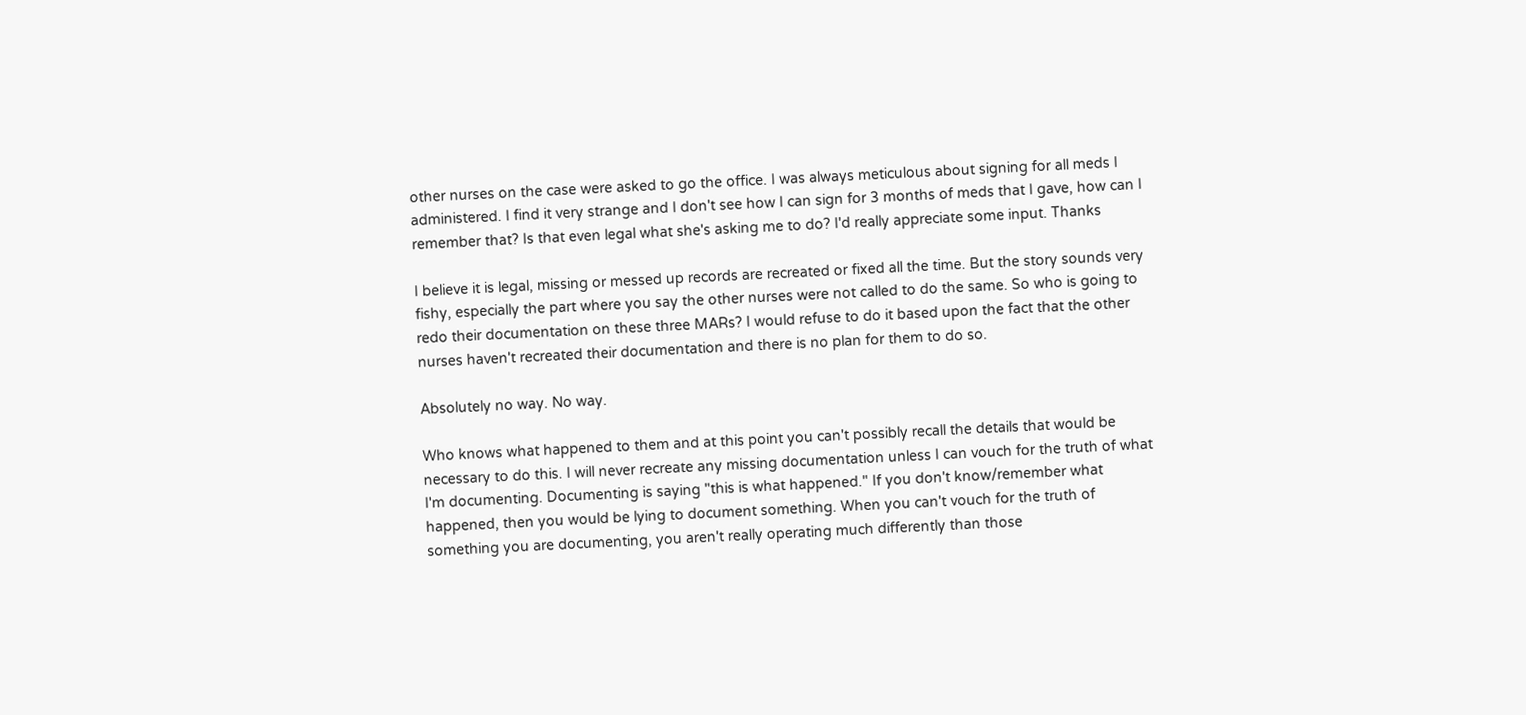other nurses on the case were asked to go the office. I was always meticulous about signing for all meds I administered. I find it very strange and I don't see how I can sign for 3 months of meds that I gave, how can I remember that? Is that even legal what she's asking me to do? I'd really appreciate some input. Thanks

I believe it is legal, missing or messed up records are recreated or fixed all the time. But the story sounds very fishy, especially the part where you say the other nurses were not called to do the same. So who is going to redo their documentation on these three MARs? I would refuse to do it based upon the fact that the other nurses haven't recreated their documentation and there is no plan for them to do so.

Absolutely no way. No way.

Who knows what happened to them and at this point you can't possibly recall the details that would be necessary to do this. I will never recreate any missing documentation unless I can vouch for the truth of what I'm documenting. Documenting is saying "this is what happened." If you don't know/remember what happened, then you would be lying to document something. When you can't vouch for the truth of something you are documenting, you aren't really operating much differently than those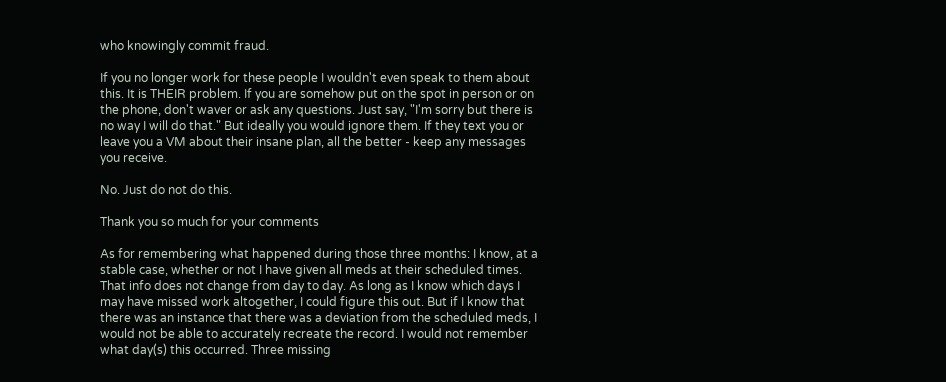who knowingly commit fraud.

If you no longer work for these people I wouldn't even speak to them about this. It is THEIR problem. If you are somehow put on the spot in person or on the phone, don't waver or ask any questions. Just say, "I'm sorry but there is no way I will do that." But ideally you would ignore them. If they text you or leave you a VM about their insane plan, all the better - keep any messages you receive.

No. Just do not do this.

Thank you so much for your comments

As for remembering what happened during those three months: I know, at a stable case, whether or not I have given all meds at their scheduled times. That info does not change from day to day. As long as I know which days I may have missed work altogether, I could figure this out. But if I know that there was an instance that there was a deviation from the scheduled meds, I would not be able to accurately recreate the record. I would not remember what day(s) this occurred. Three missing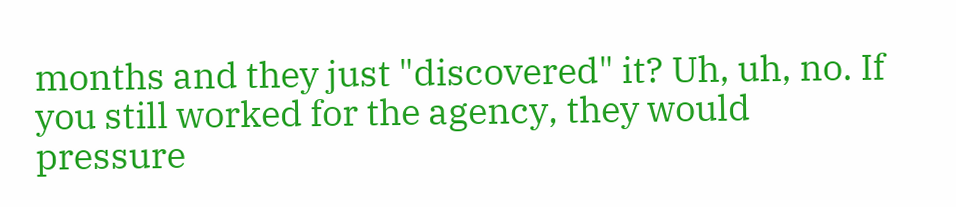months and they just "discovered" it? Uh, uh, no. If you still worked for the agency, they would pressure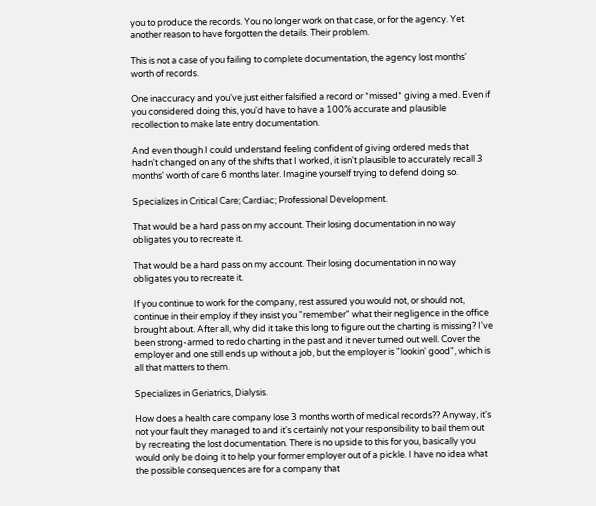you to produce the records. You no longer work on that case, or for the agency. Yet another reason to have forgotten the details. Their problem.

This is not a case of you failing to complete documentation, the agency lost months' worth of records.

One inaccuracy and you've just either falsified a record or *missed* giving a med. Even if you considered doing this, you'd have to have a 100% accurate and plausible recollection to make late entry documentation.

And even though I could understand feeling confident of giving ordered meds that hadn't changed on any of the shifts that I worked, it isn't plausible to accurately recall 3 months' worth of care 6 months later. Imagine yourself trying to defend doing so.

Specializes in Critical Care; Cardiac; Professional Development.

That would be a hard pass on my account. Their losing documentation in no way obligates you to recreate it.

That would be a hard pass on my account. Their losing documentation in no way obligates you to recreate it.

If you continue to work for the company, rest assured you would not, or should not, continue in their employ if they insist you "remember" what their negligence in the office brought about. After all, why did it take this long to figure out the charting is missing? I've been strong-armed to redo charting in the past and it never turned out well. Cover the employer and one still ends up without a job, but the employer is "lookin' good", which is all that matters to them.

Specializes in Geriatrics, Dialysis.

How does a health care company lose 3 months worth of medical records?? Anyway, it's not your fault they managed to and it's certainly not your responsibility to bail them out by recreating the lost documentation. There is no upside to this for you, basically you would only be doing it to help your former employer out of a pickle. I have no idea what the possible consequences are for a company that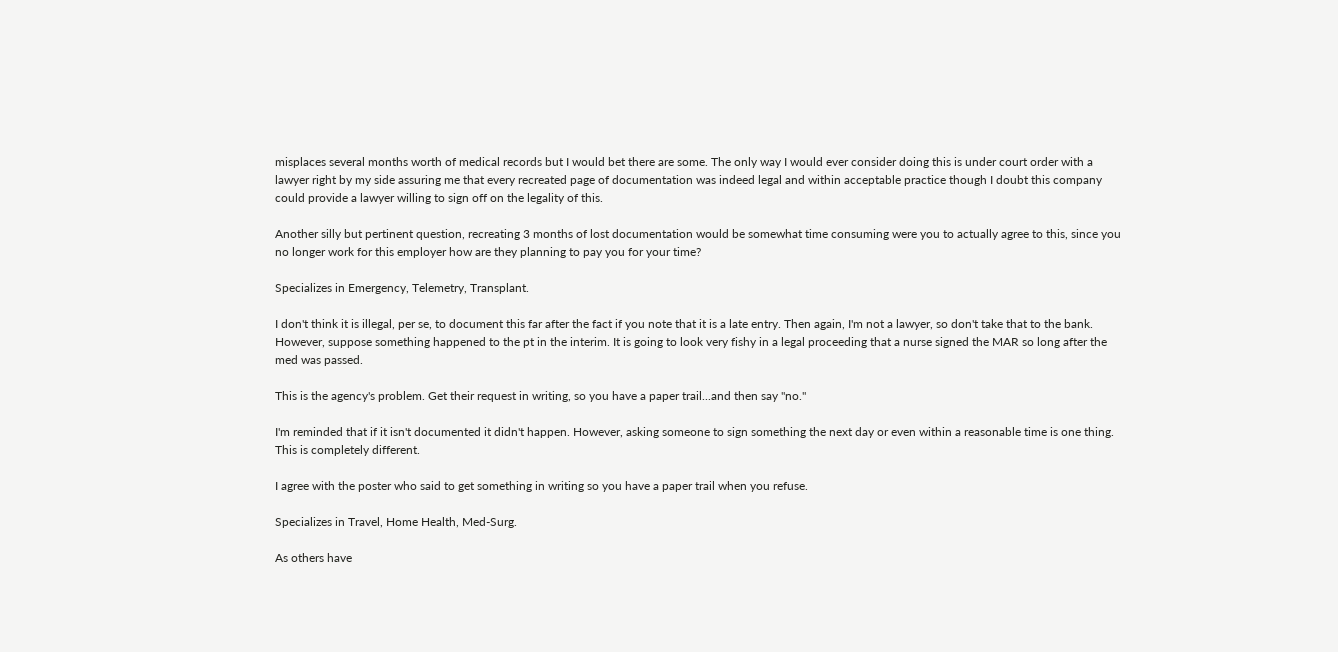misplaces several months worth of medical records but I would bet there are some. The only way I would ever consider doing this is under court order with a lawyer right by my side assuring me that every recreated page of documentation was indeed legal and within acceptable practice though I doubt this company could provide a lawyer willing to sign off on the legality of this.

Another silly but pertinent question, recreating 3 months of lost documentation would be somewhat time consuming were you to actually agree to this, since you no longer work for this employer how are they planning to pay you for your time?

Specializes in Emergency, Telemetry, Transplant.

I don't think it is illegal, per se, to document this far after the fact if you note that it is a late entry. Then again, I'm not a lawyer, so don't take that to the bank. However, suppose something happened to the pt in the interim. It is going to look very fishy in a legal proceeding that a nurse signed the MAR so long after the med was passed.

This is the agency's problem. Get their request in writing, so you have a paper trail...and then say "no."

I'm reminded that if it isn't documented it didn't happen. However, asking someone to sign something the next day or even within a reasonable time is one thing. This is completely different.

I agree with the poster who said to get something in writing so you have a paper trail when you refuse.

Specializes in Travel, Home Health, Med-Surg.

As others have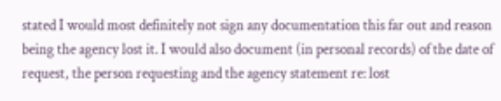stated I would most definitely not sign any documentation this far out and reason being the agency lost it. I would also document (in personal records) of the date of request, the person requesting and the agency statement re: lost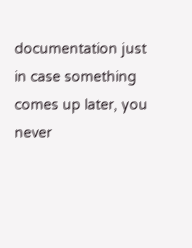documentation just in case something comes up later, you never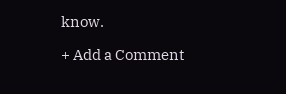know.

+ Add a Comment